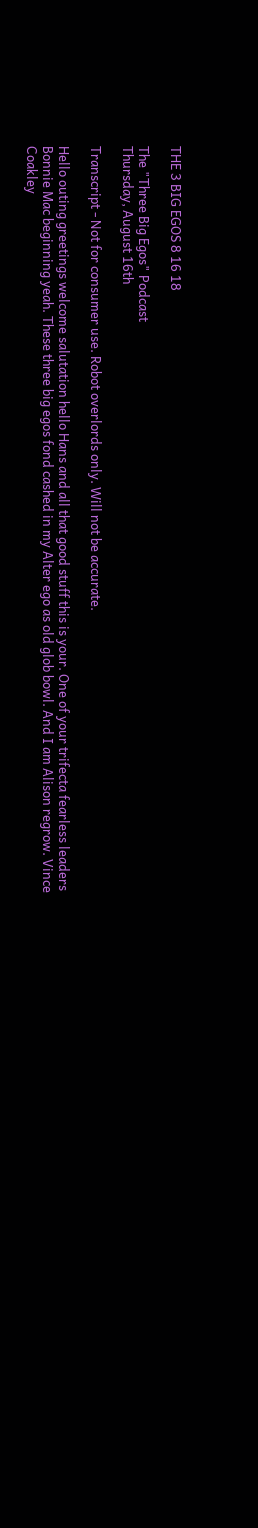THE 3 BIG EGOS 8 16 18

The "Three Big Egos" Podcast
Thursday, August 16th

Transcript - Not for consumer use. Robot overlords only. Will not be accurate.

Hello outing greetings welcome salutation hello Hans and all that good stuff this is your. One of your trifecta fearless leaders Bonnie Mac beginning yeah. These three big egos fond cashed in my Alter ego as old glob bowl. And I am Alison regrow. Vince Coakley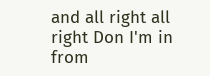and all right all right Don I'm in from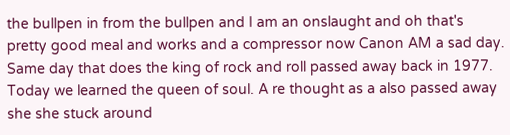the bullpen in from the bullpen and I am an onslaught and oh that's pretty good meal and works and a compressor now Canon AM a sad day. Same day that does the king of rock and roll passed away back in 1977. Today we learned the queen of soul. A re thought as a also passed away she she stuck around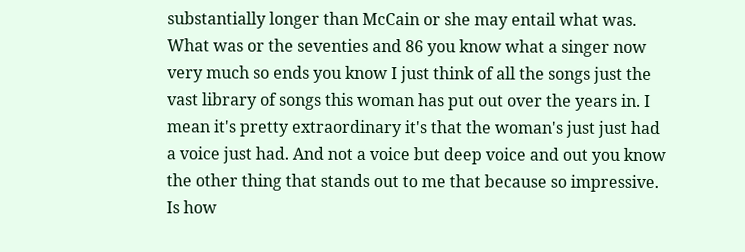substantially longer than McCain or she may entail what was. What was or the seventies and 86 you know what a singer now very much so ends you know I just think of all the songs just the vast library of songs this woman has put out over the years in. I mean it's pretty extraordinary it's that the woman's just just had a voice just had. And not a voice but deep voice and out you know the other thing that stands out to me that because so impressive. Is how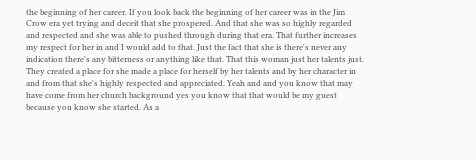the beginning of her career. If you look back the beginning of her career was in the Jim Crow era yet trying and deceit that she prospered. And that she was so highly regarded and respected and she was able to pushed through during that era. That further increases my respect for her in and I would add to that. Just the fact that she is there's never any indication there's any bitterness or anything like that. That this woman just her talents just. They created a place for she made a place for herself by her talents and by her character in and from that she's highly respected and appreciated. Yeah and and you know that may have come from her church background yes you know that that would be my guest because you know she started. As a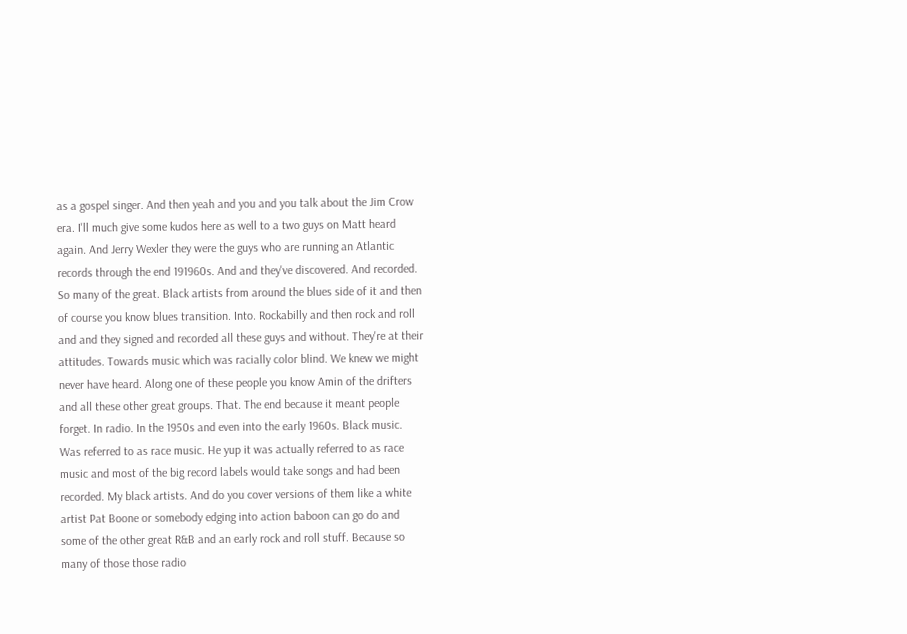as a gospel singer. And then yeah and you and you talk about the Jim Crow era. I'll much give some kudos here as well to a two guys on Matt heard again. And Jerry Wexler they were the guys who are running an Atlantic records through the end 191960s. And and they've discovered. And recorded. So many of the great. Black artists from around the blues side of it and then of course you know blues transition. Into. Rockabilly and then rock and roll and and they signed and recorded all these guys and without. They're at their attitudes. Towards music which was racially color blind. We knew we might never have heard. Along one of these people you know Amin of the drifters and all these other great groups. That. The end because it meant people forget. In radio. In the 1950s and even into the early 1960s. Black music. Was referred to as race music. He yup it was actually referred to as race music and most of the big record labels would take songs and had been recorded. My black artists. And do you cover versions of them like a white artist Pat Boone or somebody edging into action baboon can go do and some of the other great R&B and an early rock and roll stuff. Because so many of those those radio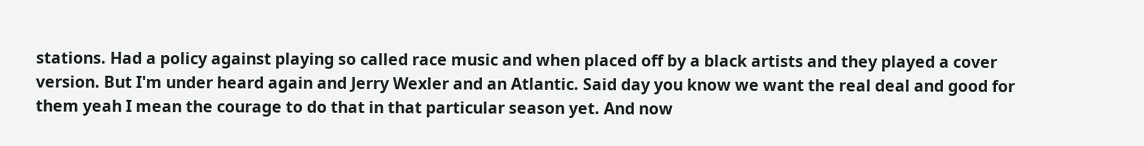stations. Had a policy against playing so called race music and when placed off by a black artists and they played a cover version. But I'm under heard again and Jerry Wexler and an Atlantic. Said day you know we want the real deal and good for them yeah I mean the courage to do that in that particular season yet. And now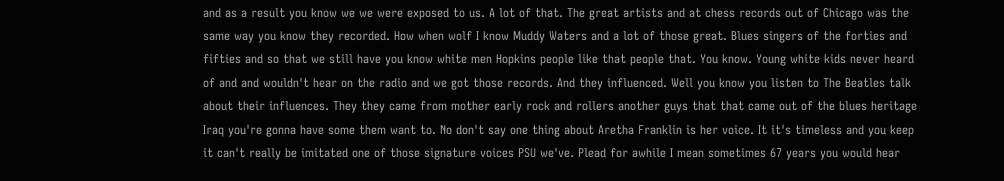and as a result you know we we were exposed to us. A lot of that. The great artists and at chess records out of Chicago was the same way you know they recorded. How when wolf I know Muddy Waters and a lot of those great. Blues singers of the forties and fifties and so that we still have you know white men Hopkins people like that people that. You know. Young white kids never heard of and and wouldn't hear on the radio and we got those records. And they influenced. Well you know you listen to The Beatles talk about their influences. They they came from mother early rock and rollers another guys that that came out of the blues heritage Iraq you're gonna have some them want to. No don't say one thing about Aretha Franklin is her voice. It it's timeless and you keep it can't really be imitated one of those signature voices PSU we've. Plead for awhile I mean sometimes 67 years you would hear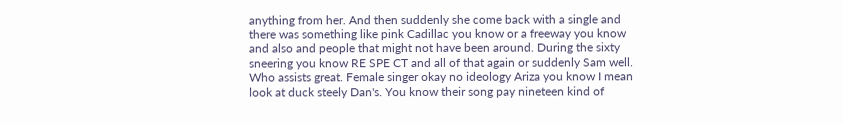anything from her. And then suddenly she come back with a single and there was something like pink Cadillac you know or a freeway you know and also and people that might not have been around. During the sixty sneering you know RE SPE CT and all of that again or suddenly Sam well. Who assists great. Female singer okay no ideology Ariza you know I mean look at duck steely Dan's. You know their song pay nineteen kind of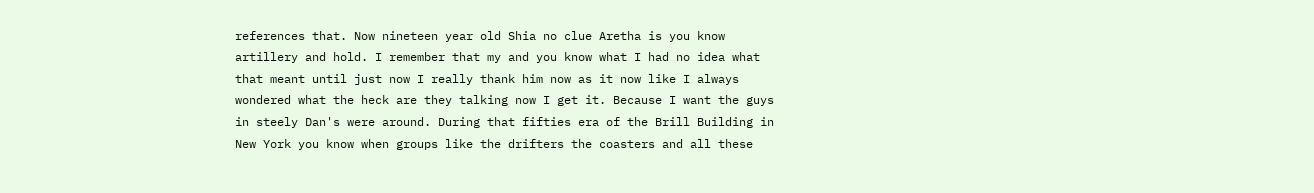references that. Now nineteen year old Shia no clue Aretha is you know artillery and hold. I remember that my and you know what I had no idea what that meant until just now I really thank him now as it now like I always wondered what the heck are they talking now I get it. Because I want the guys in steely Dan's were around. During that fifties era of the Brill Building in New York you know when groups like the drifters the coasters and all these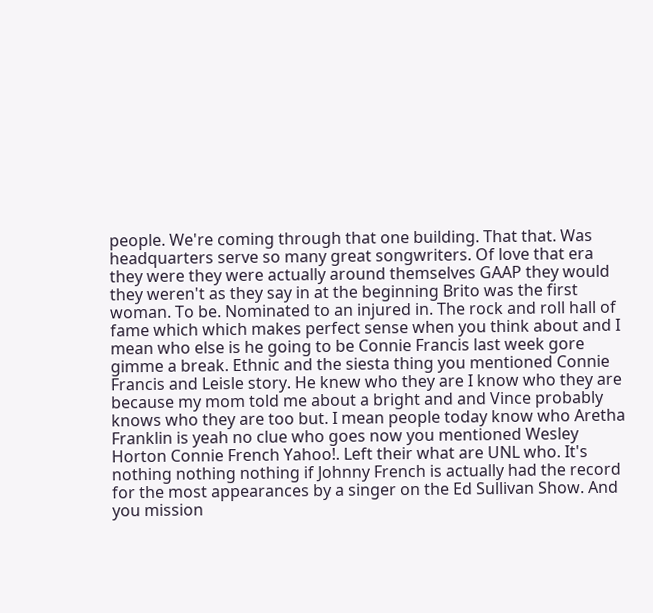people. We're coming through that one building. That that. Was headquarters serve so many great songwriters. Of love that era they were they were actually around themselves GAAP they would they weren't as they say in at the beginning Brito was the first woman. To be. Nominated to an injured in. The rock and roll hall of fame which which makes perfect sense when you think about and I mean who else is he going to be Connie Francis last week gore gimme a break. Ethnic and the siesta thing you mentioned Connie Francis and Leisle story. He knew who they are I know who they are because my mom told me about a bright and and Vince probably knows who they are too but. I mean people today know who Aretha Franklin is yeah no clue who goes now you mentioned Wesley Horton Connie French Yahoo!. Left their what are UNL who. It's nothing nothing nothing if Johnny French is actually had the record for the most appearances by a singer on the Ed Sullivan Show. And you mission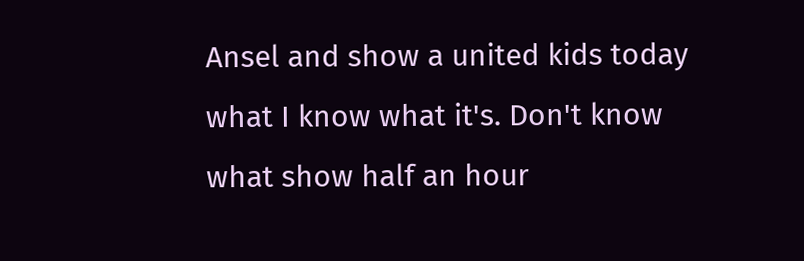Ansel and show a united kids today what I know what it's. Don't know what show half an hour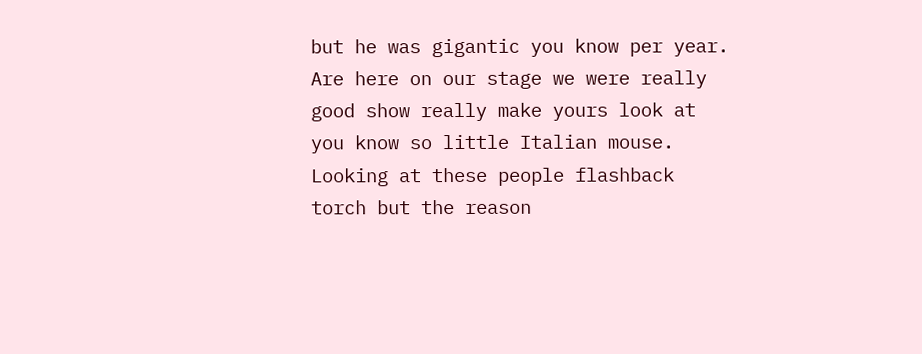but he was gigantic you know per year. Are here on our stage we were really good show really make yours look at you know so little Italian mouse. Looking at these people flashback torch but the reason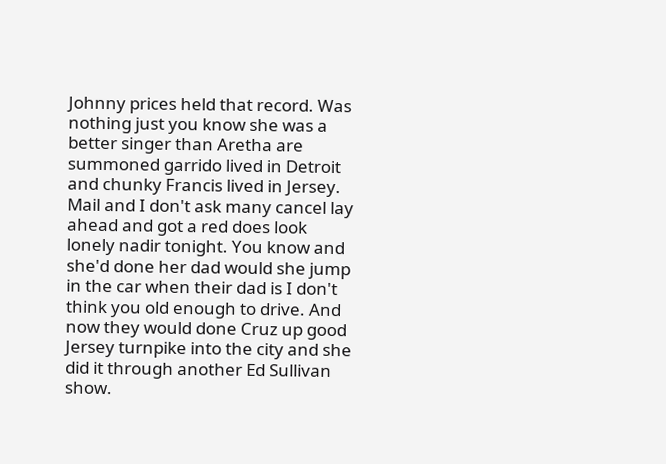Johnny prices held that record. Was nothing just you know she was a better singer than Aretha are summoned garrido lived in Detroit and chunky Francis lived in Jersey. Mail and I don't ask many cancel lay ahead and got a red does look lonely nadir tonight. You know and she'd done her dad would she jump in the car when their dad is I don't think you old enough to drive. And now they would done Cruz up good Jersey turnpike into the city and she did it through another Ed Sullivan show.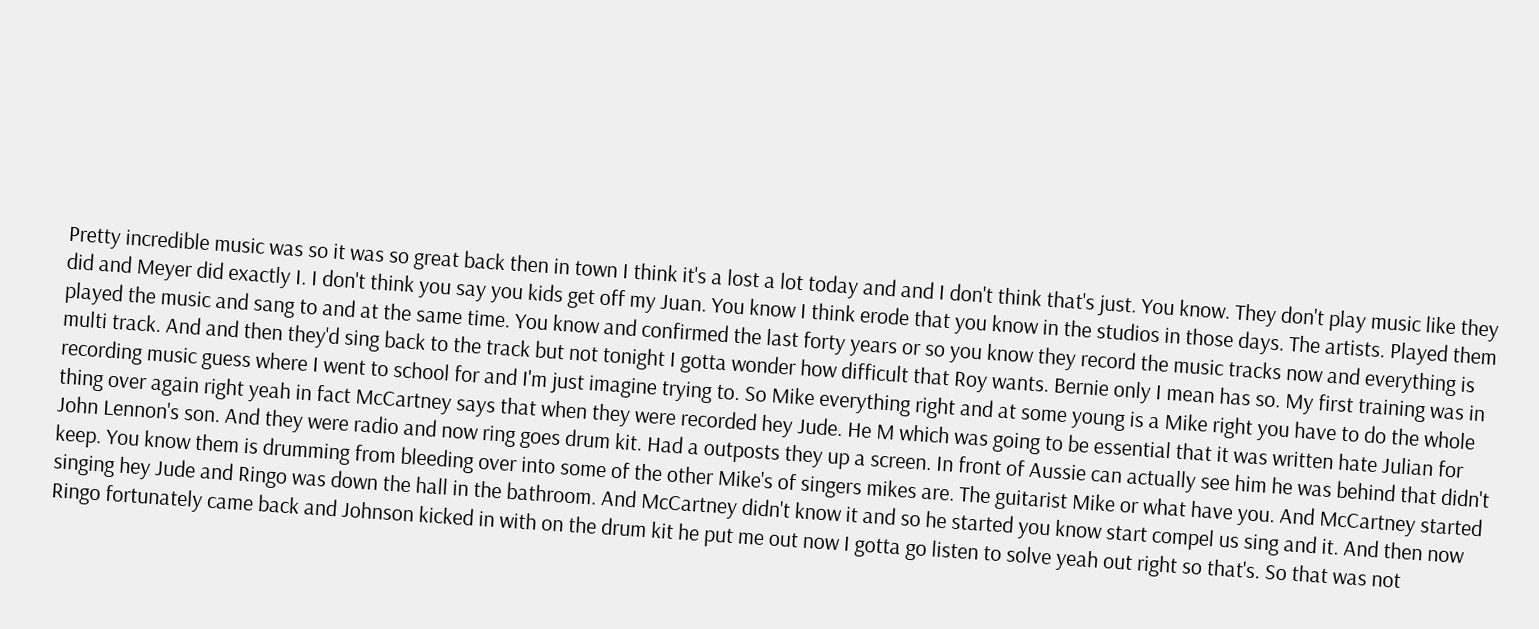Pretty incredible music was so it was so great back then in town I think it's a lost a lot today and and I don't think that's just. You know. They don't play music like they did and Meyer did exactly I. I don't think you say you kids get off my Juan. You know I think erode that you know in the studios in those days. The artists. Played them played the music and sang to and at the same time. You know and confirmed the last forty years or so you know they record the music tracks now and everything is multi track. And and then they'd sing back to the track but not tonight I gotta wonder how difficult that Roy wants. Bernie only I mean has so. My first training was in recording music guess where I went to school for and I'm just imagine trying to. So Mike everything right and at some young is a Mike right you have to do the whole thing over again right yeah in fact McCartney says that when they were recorded hey Jude. He M which was going to be essential that it was written hate Julian for John Lennon's son. And they were radio and now ring goes drum kit. Had a outposts they up a screen. In front of Aussie can actually see him he was behind that didn't keep. You know them is drumming from bleeding over into some of the other Mike's of singers mikes are. The guitarist Mike or what have you. And McCartney started singing hey Jude and Ringo was down the hall in the bathroom. And McCartney didn't know it and so he started you know start compel us sing and it. And then now Ringo fortunately came back and Johnson kicked in with on the drum kit he put me out now I gotta go listen to solve yeah out right so that's. So that was not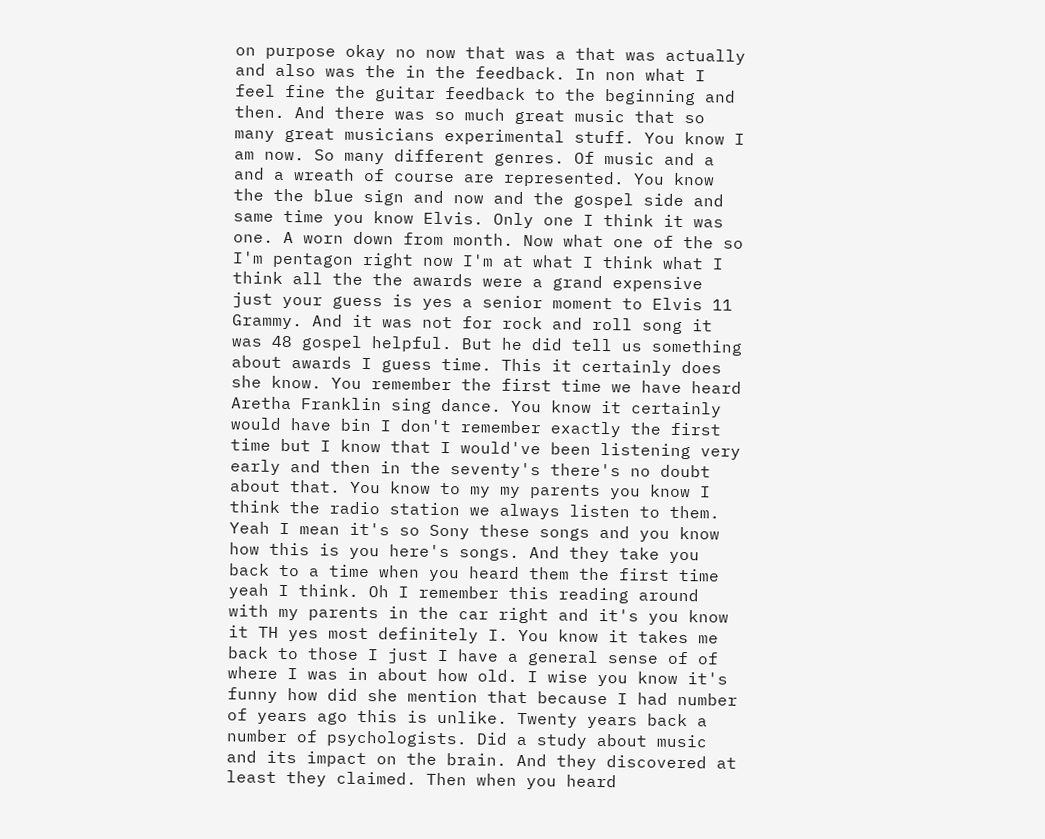on purpose okay no now that was a that was actually and also was the in the feedback. In non what I feel fine the guitar feedback to the beginning and then. And there was so much great music that so many great musicians experimental stuff. You know I am now. So many different genres. Of music and a and a wreath of course are represented. You know the the blue sign and now and the gospel side and same time you know Elvis. Only one I think it was one. A worn down from month. Now what one of the so I'm pentagon right now I'm at what I think what I think all the the awards were a grand expensive just your guess is yes a senior moment to Elvis 11 Grammy. And it was not for rock and roll song it was 48 gospel helpful. But he did tell us something about awards I guess time. This it certainly does she know. You remember the first time we have heard Aretha Franklin sing dance. You know it certainly would have bin I don't remember exactly the first time but I know that I would've been listening very early and then in the seventy's there's no doubt about that. You know to my my parents you know I think the radio station we always listen to them. Yeah I mean it's so Sony these songs and you know how this is you here's songs. And they take you back to a time when you heard them the first time yeah I think. Oh I remember this reading around with my parents in the car right and it's you know it TH yes most definitely I. You know it takes me back to those I just I have a general sense of of where I was in about how old. I wise you know it's funny how did she mention that because I had number of years ago this is unlike. Twenty years back a number of psychologists. Did a study about music and its impact on the brain. And they discovered at least they claimed. Then when you heard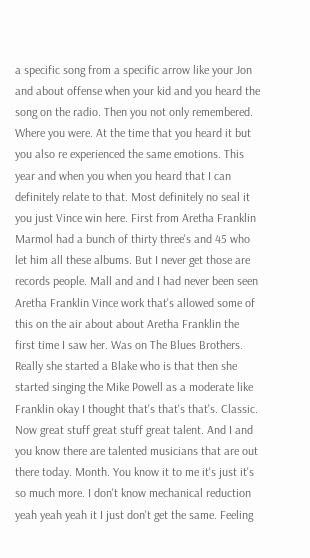a specific song from a specific arrow like your Jon and about offense when your kid and you heard the song on the radio. Then you not only remembered. Where you were. At the time that you heard it but you also re experienced the same emotions. This year and when you when you heard that I can definitely relate to that. Most definitely no seal it you just Vince win here. First from Aretha Franklin Marmol had a bunch of thirty three's and 45 who let him all these albums. But I never get those are records people. Mall and and I had never been seen Aretha Franklin Vince work that's allowed some of this on the air about about Aretha Franklin the first time I saw her. Was on The Blues Brothers. Really she started a Blake who is that then she started singing the Mike Powell as a moderate like Franklin okay I thought that's that's that's. Classic. Now great stuff great stuff great talent. And I and you know there are talented musicians that are out there today. Month. You know it to me it's just it's so much more. I don't know mechanical reduction yeah yeah yeah it I just don't get the same. Feeling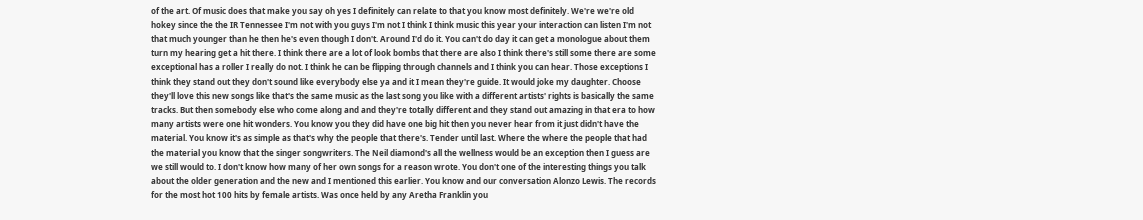of the art. Of music does that make you say oh yes I definitely can relate to that you know most definitely. We're we're old hokey since the the IR Tennessee I'm not with you guys I'm not I think I think music this year your interaction can listen I'm not that much younger than he then he's even though I don't. Around I'd do it. You can't do day it can get a monologue about them turn my hearing get a hit there. I think there are a lot of look bombs that there are also I think there's still some there are some exceptional has a roller I really do not. I think he can be flipping through channels and I think you can hear. Those exceptions I think they stand out they don't sound like everybody else ya and it I mean they're guide. It would joke my daughter. Choose they'll love this new songs like that's the same music as the last song you like with a different artists' rights is basically the same tracks. But then somebody else who come along and and they're totally different and they stand out amazing in that era to how many artists were one hit wonders. You know you they did have one big hit then you never hear from it just didn't have the material. You know it's as simple as that's why the people that there's. Tender until last. Where the where the people that had the material you know that the singer songwriters. The Neil diamond's all the wellness would be an exception then I guess are we still would to. I don't know how many of her own songs for a reason wrote. You don't one of the interesting things you talk about the older generation and the new and I mentioned this earlier. You know and our conversation Alonzo Lewis. The records for the most hot 100 hits by female artists. Was once held by any Aretha Franklin you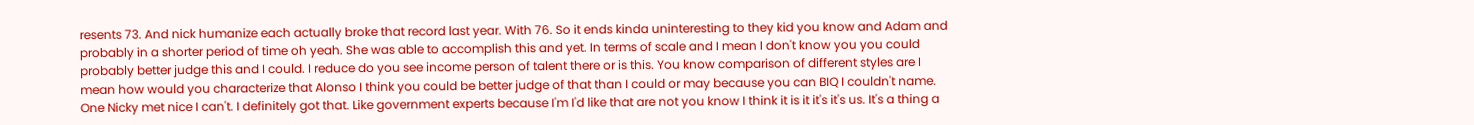resents 73. And nick humanize each actually broke that record last year. With 76. So it ends kinda uninteresting to they kid you know and Adam and probably in a shorter period of time oh yeah. She was able to accomplish this and yet. In terms of scale and I mean I don't know you you could probably better judge this and I could. I reduce do you see income person of talent there or is this. You know comparison of different styles are I mean how would you characterize that Alonso I think you could be better judge of that than I could or may because you can BIQ I couldn't name. One Nicky met nice I can't. I definitely got that. Like government experts because I'm I'd like that are not you know I think it is it it's it's us. It's a thing a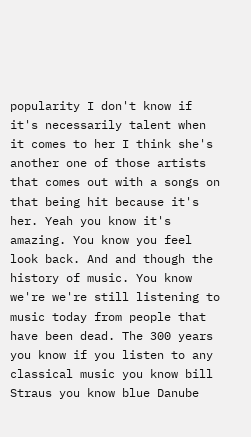popularity I don't know if it's necessarily talent when it comes to her I think she's another one of those artists that comes out with a songs on that being hit because it's her. Yeah you know it's amazing. You know you feel look back. And and though the history of music. You know we're we're still listening to music today from people that have been dead. The 300 years you know if you listen to any classical music you know bill Straus you know blue Danube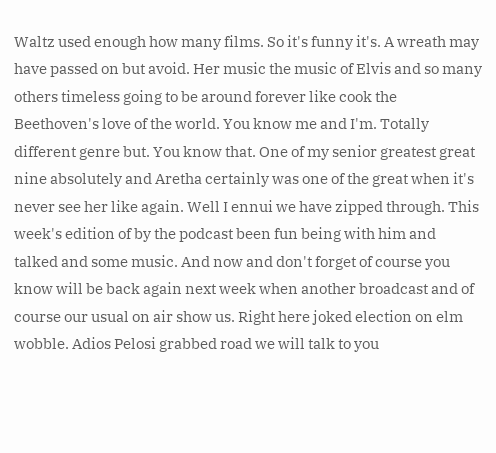Waltz used enough how many films. So it's funny it's. A wreath may have passed on but avoid. Her music the music of Elvis and so many others timeless going to be around forever like cook the Beethoven's love of the world. You know me and I'm. Totally different genre but. You know that. One of my senior greatest great nine absolutely and Aretha certainly was one of the great when it's never see her like again. Well I ennui we have zipped through. This week's edition of by the podcast been fun being with him and talked and some music. And now and don't forget of course you know will be back again next week when another broadcast and of course our usual on air show us. Right here joked election on elm wobble. Adios Pelosi grabbed road we will talk to you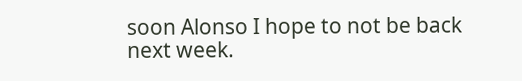soon Alonso I hope to not be back next week.